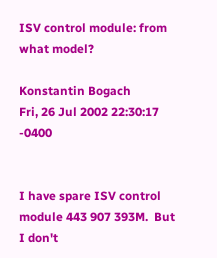ISV control module: from what model?

Konstantin Bogach
Fri, 26 Jul 2002 22:30:17 -0400


I have spare ISV control module 443 907 393M.  But I don't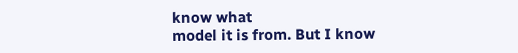know what
model it is from. But I know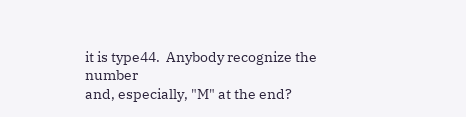it is type44.  Anybody recognize the number
and, especially, "M" at the end?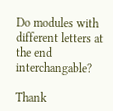Do modules with different letters at the end interchangable?

Thank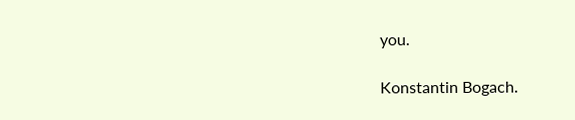you.

Konstantin Bogach.